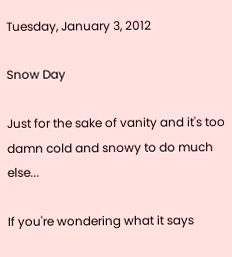Tuesday, January 3, 2012

Snow Day

Just for the sake of vanity and it's too damn cold and snowy to do much else...

If you're wondering what it says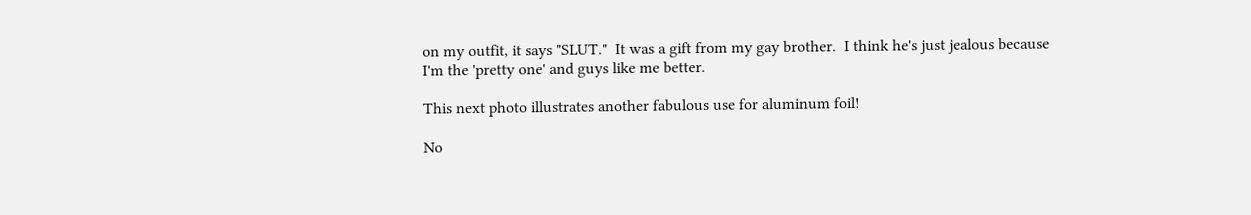on my outfit, it says "SLUT."  It was a gift from my gay brother.  I think he's just jealous because I'm the 'pretty one' and guys like me better.

This next photo illustrates another fabulous use for aluminum foil!

No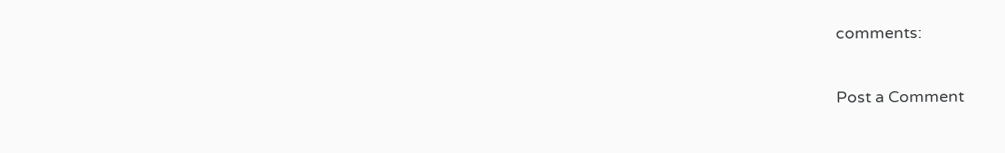comments:

Post a Comment